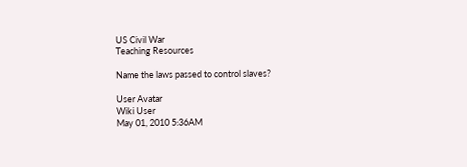US Civil War
Teaching Resources

Name the laws passed to control slaves?

User Avatar
Wiki User
May 01, 2010 5:36AM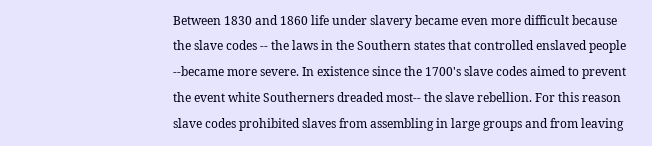Between 1830 and 1860 life under slavery became even more difficult because the slave codes -- the laws in the Southern states that controlled enslaved people --became more severe. In existence since the 1700's slave codes aimed to prevent the event white Southerners dreaded most-- the slave rebellion. For this reason slave codes prohibited slaves from assembling in large groups and from leaving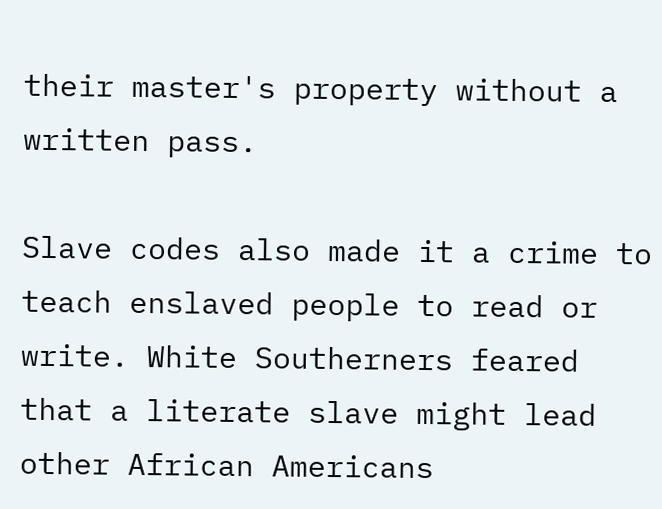their master's property without a written pass.

Slave codes also made it a crime to teach enslaved people to read or write. White Southerners feared that a literate slave might lead other African Americans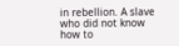in rebellion. A slave who did not know how to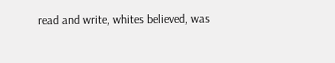read and write, whites believed, was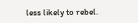less likely to rebel.